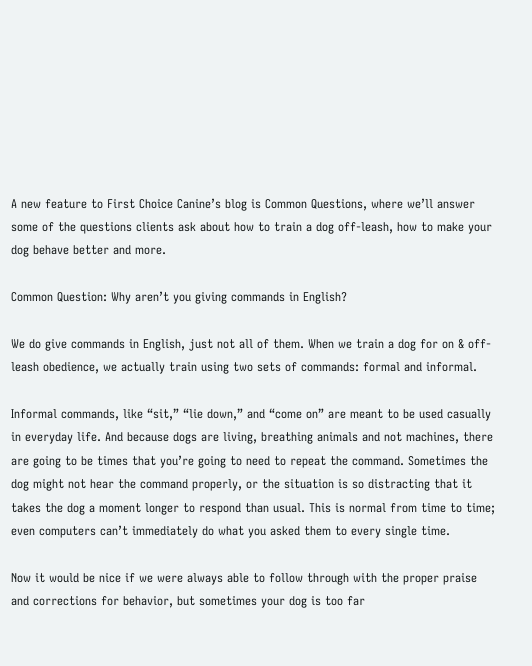A new feature to First Choice Canine’s blog is Common Questions, where we’ll answer some of the questions clients ask about how to train a dog off-leash, how to make your dog behave better and more.

Common Question: Why aren’t you giving commands in English?

We do give commands in English, just not all of them. When we train a dog for on & off-leash obedience, we actually train using two sets of commands: formal and informal.

Informal commands, like “sit,” “lie down,” and “come on” are meant to be used casually in everyday life. And because dogs are living, breathing animals and not machines, there are going to be times that you’re going to need to repeat the command. Sometimes the dog might not hear the command properly, or the situation is so distracting that it takes the dog a moment longer to respond than usual. This is normal from time to time; even computers can’t immediately do what you asked them to every single time.

Now it would be nice if we were always able to follow through with the proper praise and corrections for behavior, but sometimes your dog is too far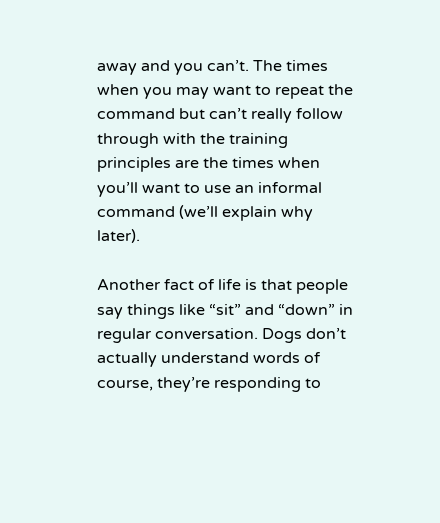away and you can’t. The times when you may want to repeat the command but can’t really follow through with the training principles are the times when you’ll want to use an informal command (we’ll explain why later).

Another fact of life is that people say things like “sit” and “down” in regular conversation. Dogs don’t actually understand words of course, they’re responding to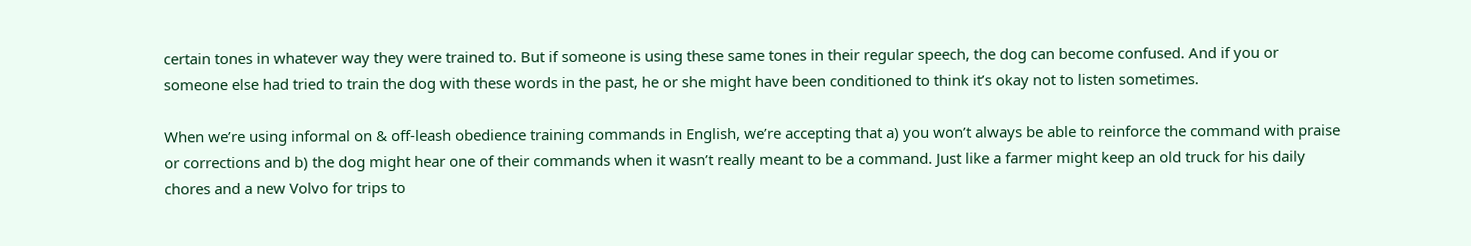certain tones in whatever way they were trained to. But if someone is using these same tones in their regular speech, the dog can become confused. And if you or someone else had tried to train the dog with these words in the past, he or she might have been conditioned to think it’s okay not to listen sometimes.

When we’re using informal on & off-leash obedience training commands in English, we’re accepting that a) you won’t always be able to reinforce the command with praise or corrections and b) the dog might hear one of their commands when it wasn’t really meant to be a command. Just like a farmer might keep an old truck for his daily chores and a new Volvo for trips to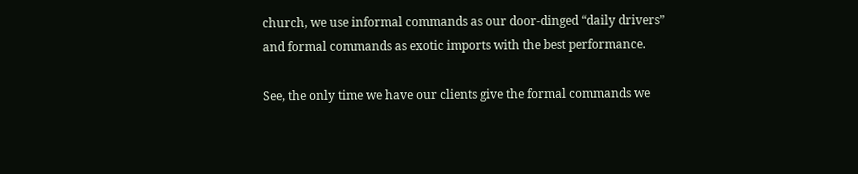church, we use informal commands as our door-dinged “daily drivers” and formal commands as exotic imports with the best performance.

See, the only time we have our clients give the formal commands we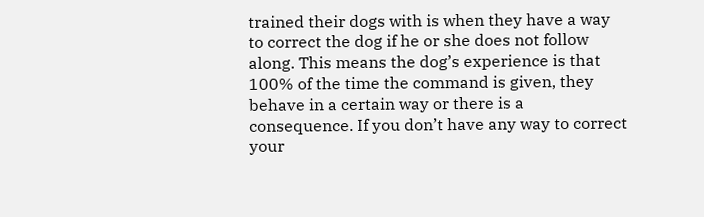trained their dogs with is when they have a way to correct the dog if he or she does not follow along. This means the dog’s experience is that 100% of the time the command is given, they behave in a certain way or there is a consequence. If you don’t have any way to correct your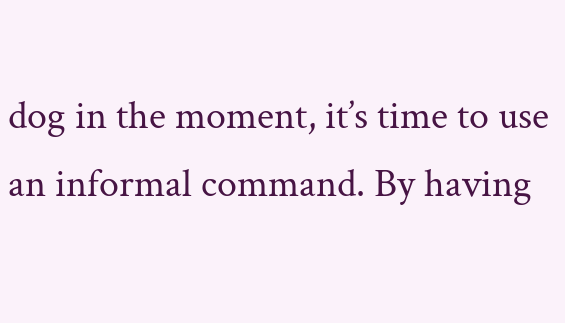dog in the moment, it’s time to use an informal command. By having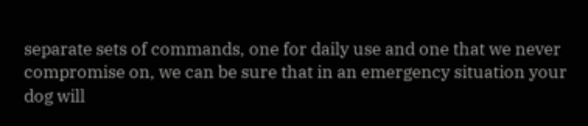separate sets of commands, one for daily use and one that we never compromise on, we can be sure that in an emergency situation your dog will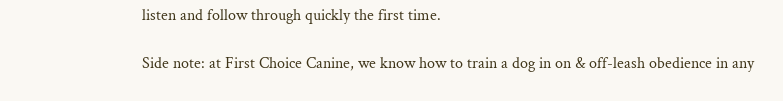listen and follow through quickly the first time.

Side note: at First Choice Canine, we know how to train a dog in on & off-leash obedience in any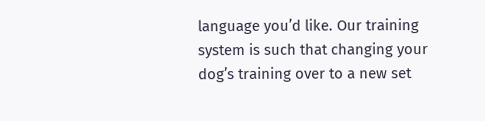language you’d like. Our training system is such that changing your dog’s training over to a new set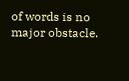of words is no major obstacle.